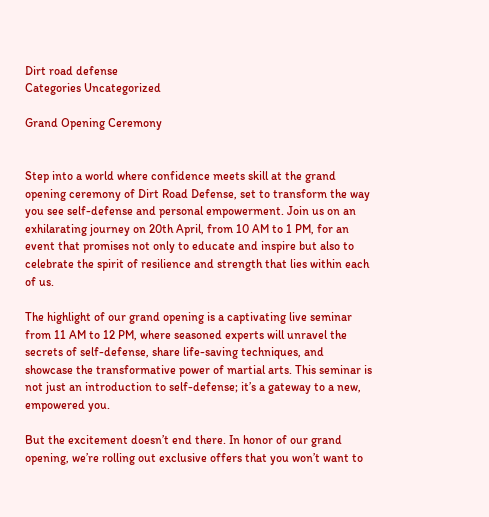Dirt road defense
Categories Uncategorized

Grand Opening Ceremony


Step into a world where confidence meets skill at the grand opening ceremony of Dirt Road Defense, set to transform the way you see self-defense and personal empowerment. Join us on an exhilarating journey on 20th April, from 10 AM to 1 PM, for an event that promises not only to educate and inspire but also to celebrate the spirit of resilience and strength that lies within each of us.

The highlight of our grand opening is a captivating live seminar from 11 AM to 12 PM, where seasoned experts will unravel the secrets of self-defense, share life-saving techniques, and showcase the transformative power of martial arts. This seminar is not just an introduction to self-defense; it’s a gateway to a new, empowered you.

But the excitement doesn’t end there. In honor of our grand opening, we’re rolling out exclusive offers that you won’t want to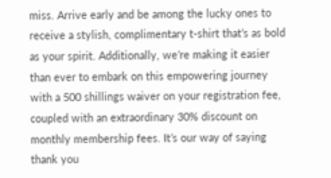miss. Arrive early and be among the lucky ones to receive a stylish, complimentary t-shirt that’s as bold as your spirit. Additionally, we’re making it easier than ever to embark on this empowering journey with a 500 shillings waiver on your registration fee, coupled with an extraordinary 30% discount on monthly membership fees. It’s our way of saying thank you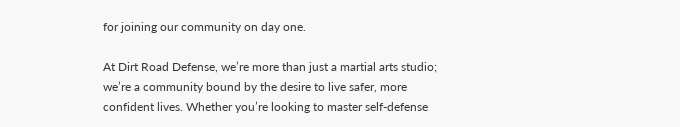for joining our community on day one.

At Dirt Road Defense, we’re more than just a martial arts studio; we’re a community bound by the desire to live safer, more confident lives. Whether you’re looking to master self-defense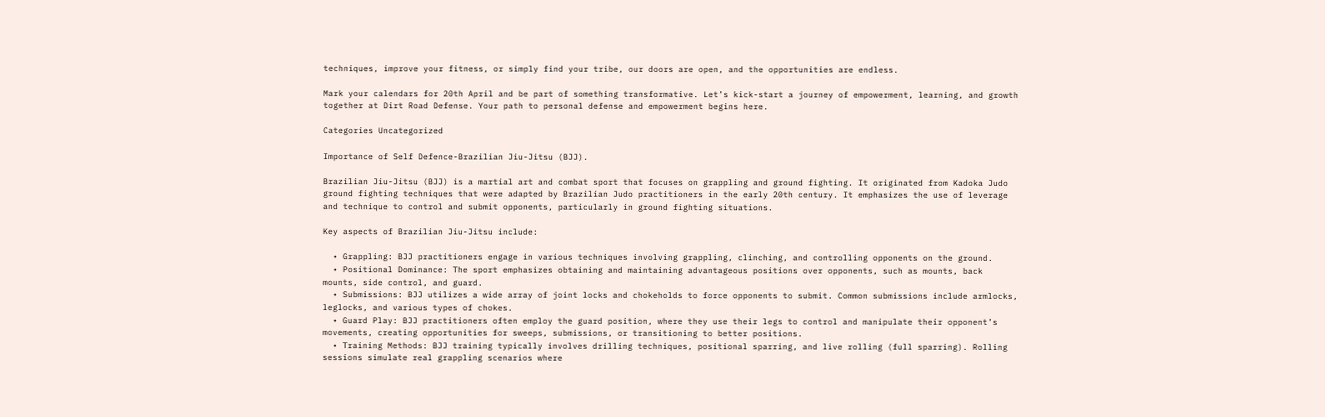techniques, improve your fitness, or simply find your tribe, our doors are open, and the opportunities are endless.

Mark your calendars for 20th April and be part of something transformative. Let’s kick-start a journey of empowerment, learning, and growth together at Dirt Road Defense. Your path to personal defense and empowerment begins here.

Categories Uncategorized

Importance of Self Defence-Brazilian Jiu-Jitsu (BJJ).

Brazilian Jiu-Jitsu (BJJ) is a martial art and combat sport that focuses on grappling and ground fighting. It originated from Kadoka Judo ground fighting techniques that were adapted by Brazilian Judo practitioners in the early 20th century. It emphasizes the use of leverage and technique to control and submit opponents, particularly in ground fighting situations.

Key aspects of Brazilian Jiu-Jitsu include:

  • Grappling: BJJ practitioners engage in various techniques involving grappling, clinching, and controlling opponents on the ground.
  • Positional Dominance: The sport emphasizes obtaining and maintaining advantageous positions over opponents, such as mounts, back mounts, side control, and guard.
  • Submissions: BJJ utilizes a wide array of joint locks and chokeholds to force opponents to submit. Common submissions include armlocks, leglocks, and various types of chokes.
  • Guard Play: BJJ practitioners often employ the guard position, where they use their legs to control and manipulate their opponent’s movements, creating opportunities for sweeps, submissions, or transitioning to better positions.
  • Training Methods: BJJ training typically involves drilling techniques, positional sparring, and live rolling (full sparring). Rolling sessions simulate real grappling scenarios where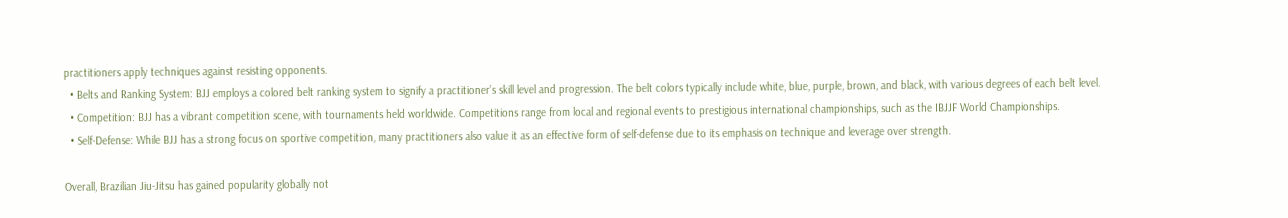practitioners apply techniques against resisting opponents.
  • Belts and Ranking System: BJJ employs a colored belt ranking system to signify a practitioner’s skill level and progression. The belt colors typically include white, blue, purple, brown, and black, with various degrees of each belt level.
  • Competition: BJJ has a vibrant competition scene, with tournaments held worldwide. Competitions range from local and regional events to prestigious international championships, such as the IBJJF World Championships.
  • Self-Defense: While BJJ has a strong focus on sportive competition, many practitioners also value it as an effective form of self-defense due to its emphasis on technique and leverage over strength.

Overall, Brazilian Jiu-Jitsu has gained popularity globally not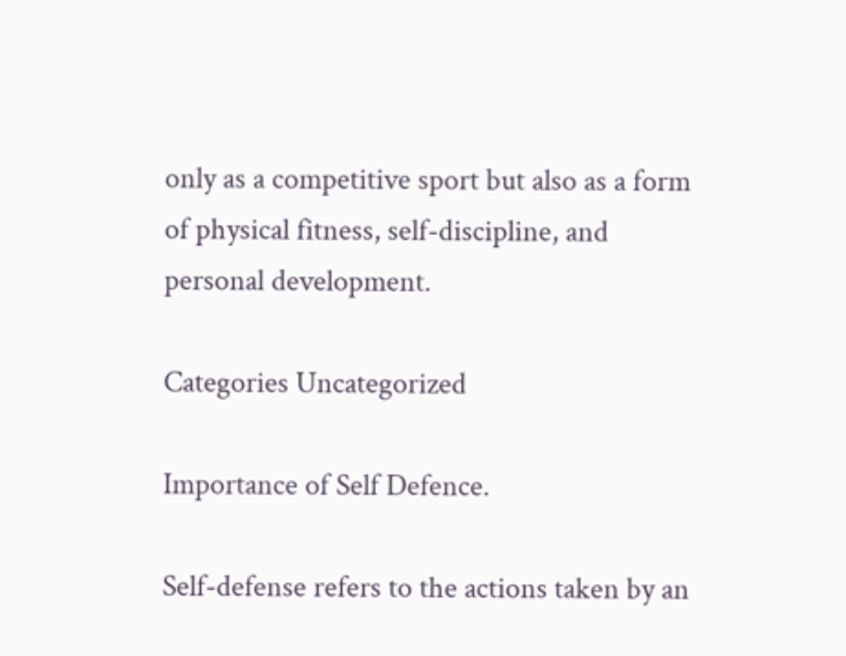only as a competitive sport but also as a form of physical fitness, self-discipline, and personal development.

Categories Uncategorized

Importance of Self Defence.

Self-defense refers to the actions taken by an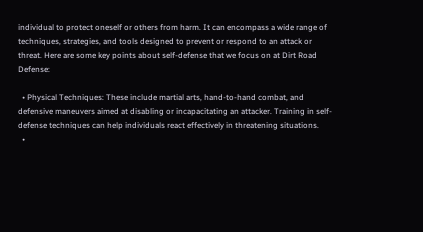individual to protect oneself or others from harm. It can encompass a wide range of techniques, strategies, and tools designed to prevent or respond to an attack or threat. Here are some key points about self-defense that we focus on at Dirt Road Defense:

  • Physical Techniques: These include martial arts, hand-to-hand combat, and defensive maneuvers aimed at disabling or incapacitating an attacker. Training in self-defense techniques can help individuals react effectively in threatening situations.
  •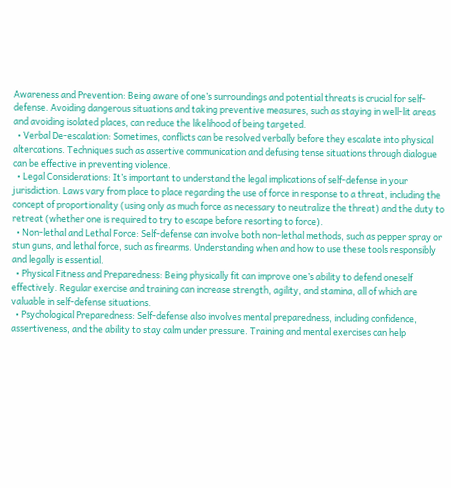Awareness and Prevention: Being aware of one’s surroundings and potential threats is crucial for self-defense. Avoiding dangerous situations and taking preventive measures, such as staying in well-lit areas and avoiding isolated places, can reduce the likelihood of being targeted.
  • Verbal De-escalation: Sometimes, conflicts can be resolved verbally before they escalate into physical altercations. Techniques such as assertive communication and defusing tense situations through dialogue can be effective in preventing violence.
  • Legal Considerations: It’s important to understand the legal implications of self-defense in your jurisdiction. Laws vary from place to place regarding the use of force in response to a threat, including the concept of proportionality (using only as much force as necessary to neutralize the threat) and the duty to retreat (whether one is required to try to escape before resorting to force).
  • Non-lethal and Lethal Force: Self-defense can involve both non-lethal methods, such as pepper spray or stun guns, and lethal force, such as firearms. Understanding when and how to use these tools responsibly and legally is essential.
  • Physical Fitness and Preparedness: Being physically fit can improve one’s ability to defend oneself effectively. Regular exercise and training can increase strength, agility, and stamina, all of which are valuable in self-defense situations.
  • Psychological Preparedness: Self-defense also involves mental preparedness, including confidence, assertiveness, and the ability to stay calm under pressure. Training and mental exercises can help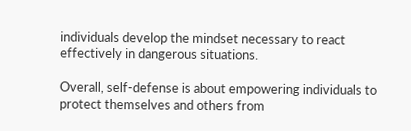individuals develop the mindset necessary to react effectively in dangerous situations.

Overall, self-defense is about empowering individuals to protect themselves and others from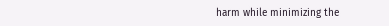harm while minimizing the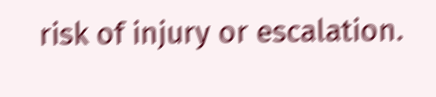risk of injury or escalation.